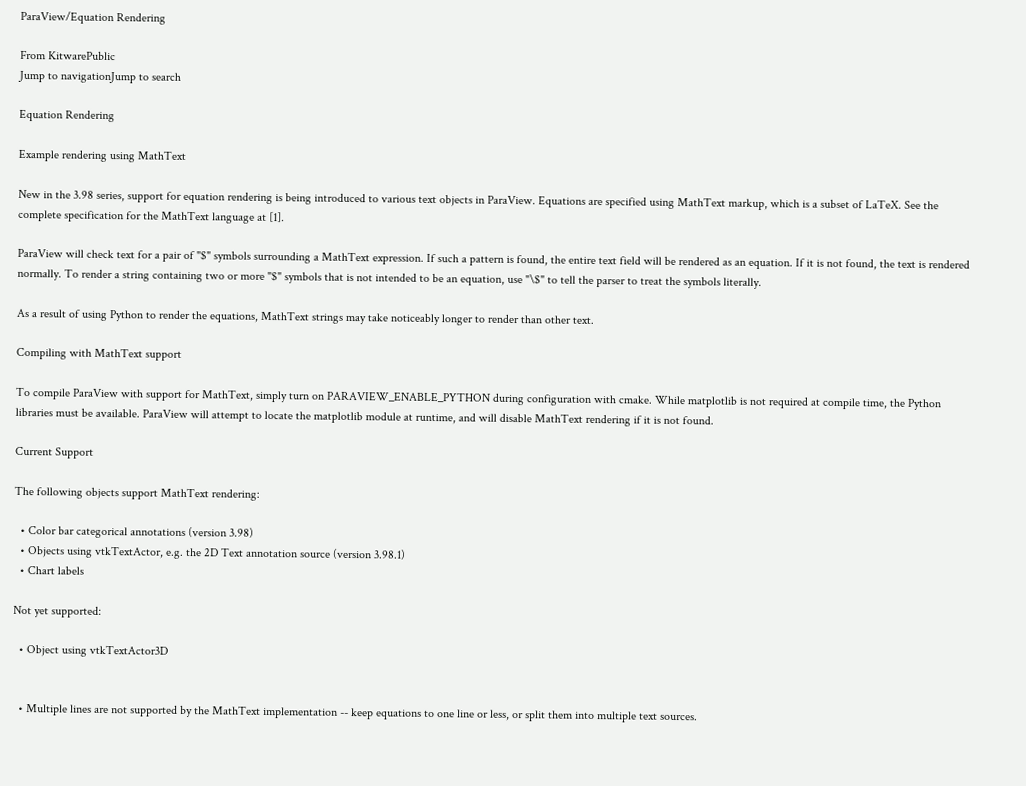ParaView/Equation Rendering

From KitwarePublic
Jump to navigationJump to search

Equation Rendering

Example rendering using MathText

New in the 3.98 series, support for equation rendering is being introduced to various text objects in ParaView. Equations are specified using MathText markup, which is a subset of LaTeX. See the complete specification for the MathText language at [1].

ParaView will check text for a pair of "$" symbols surrounding a MathText expression. If such a pattern is found, the entire text field will be rendered as an equation. If it is not found, the text is rendered normally. To render a string containing two or more "$" symbols that is not intended to be an equation, use "\$" to tell the parser to treat the symbols literally.

As a result of using Python to render the equations, MathText strings may take noticeably longer to render than other text.

Compiling with MathText support

To compile ParaView with support for MathText, simply turn on PARAVIEW_ENABLE_PYTHON during configuration with cmake. While matplotlib is not required at compile time, the Python libraries must be available. ParaView will attempt to locate the matplotlib module at runtime, and will disable MathText rendering if it is not found.

Current Support

The following objects support MathText rendering:

  • Color bar categorical annotations (version 3.98)
  • Objects using vtkTextActor, e.g. the 2D Text annotation source (version 3.98.1)
  • Chart labels

Not yet supported:

  • Object using vtkTextActor3D


  • Multiple lines are not supported by the MathText implementation -- keep equations to one line or less, or split them into multiple text sources.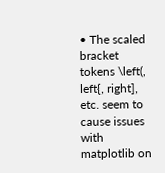• The scaled bracket tokens \left(, left{, right], etc. seem to cause issues with matplotlib on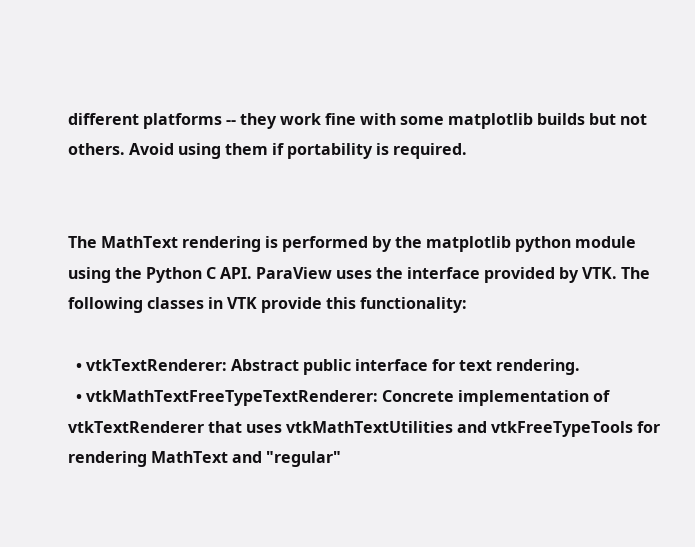different platforms -- they work fine with some matplotlib builds but not others. Avoid using them if portability is required.


The MathText rendering is performed by the matplotlib python module using the Python C API. ParaView uses the interface provided by VTK. The following classes in VTK provide this functionality:

  • vtkTextRenderer: Abstract public interface for text rendering.
  • vtkMathTextFreeTypeTextRenderer: Concrete implementation of vtkTextRenderer that uses vtkMathTextUtilities and vtkFreeTypeTools for rendering MathText and "regular"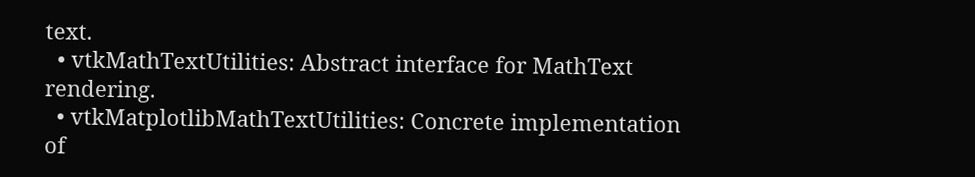text.
  • vtkMathTextUtilities: Abstract interface for MathText rendering.
  • vtkMatplotlibMathTextUtilities: Concrete implementation of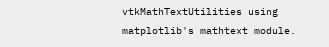vtkMathTextUtilities using matplotlib's mathtext module.